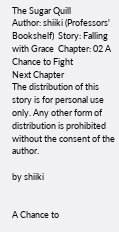The Sugar Quill
Author: shiiki (Professors' Bookshelf)  Story: Falling with Grace  Chapter: 02 A Chance to Fight
Next Chapter
The distribution of this story is for personal use only. Any other form of distribution is prohibited without the consent of the author.

by shiiki


A Chance to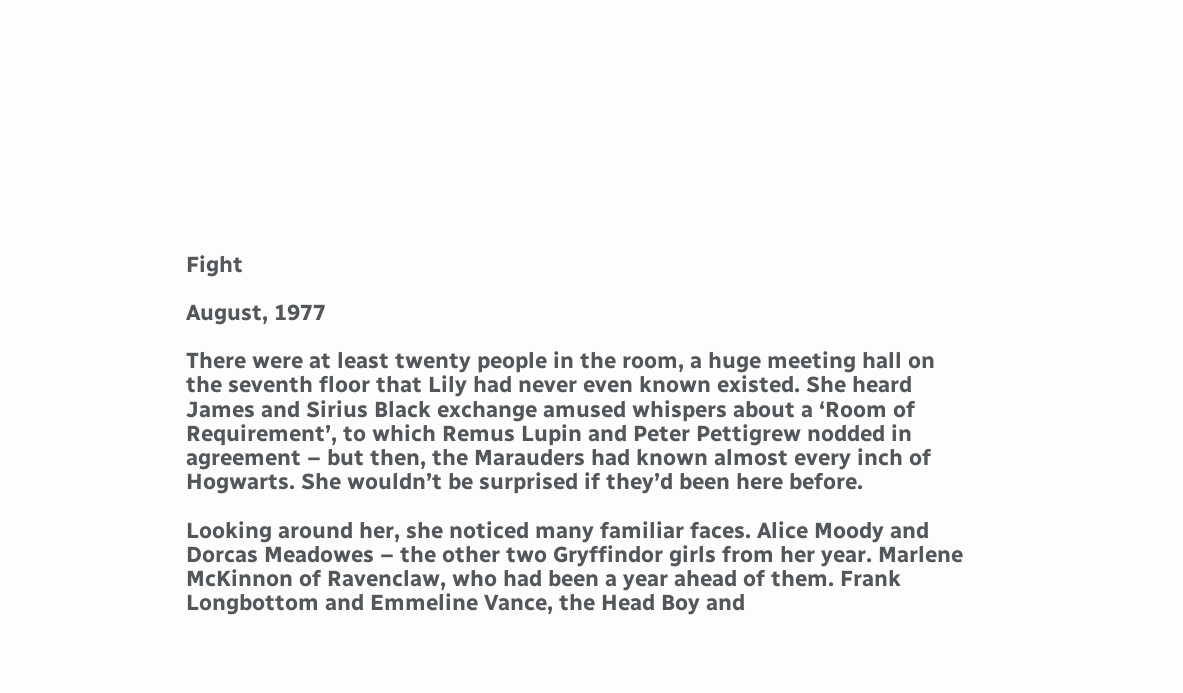Fight

August, 1977

There were at least twenty people in the room, a huge meeting hall on the seventh floor that Lily had never even known existed. She heard James and Sirius Black exchange amused whispers about a ‘Room of Requirement’, to which Remus Lupin and Peter Pettigrew nodded in agreement – but then, the Marauders had known almost every inch of Hogwarts. She wouldn’t be surprised if they’d been here before.

Looking around her, she noticed many familiar faces. Alice Moody and Dorcas Meadowes – the other two Gryffindor girls from her year. Marlene McKinnon of Ravenclaw, who had been a year ahead of them. Frank Longbottom and Emmeline Vance, the Head Boy and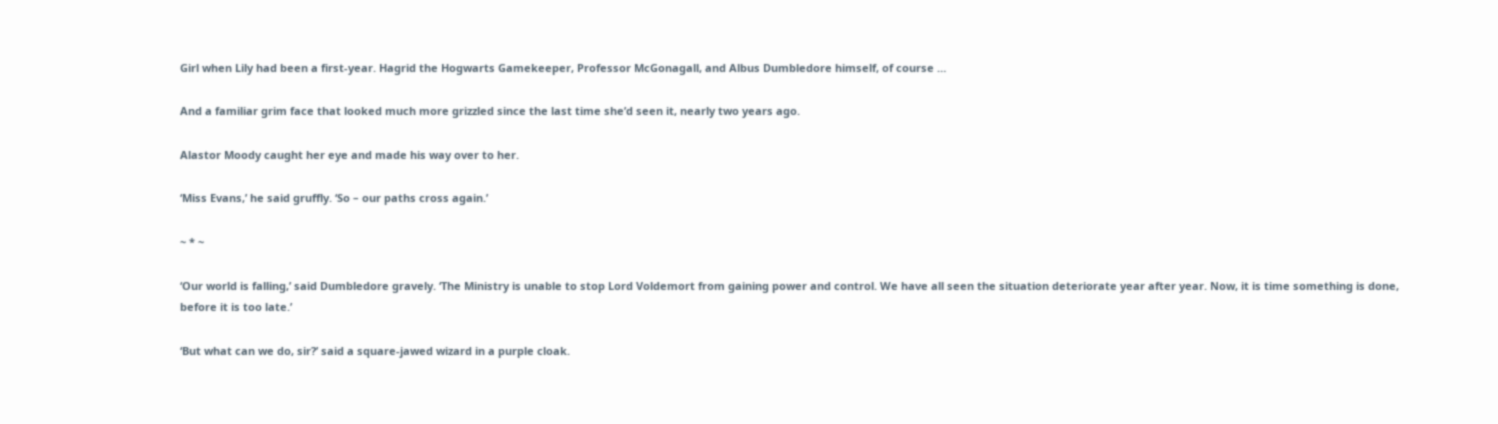Girl when Lily had been a first-year. Hagrid the Hogwarts Gamekeeper, Professor McGonagall, and Albus Dumbledore himself, of course …

And a familiar grim face that looked much more grizzled since the last time she’d seen it, nearly two years ago.

Alastor Moody caught her eye and made his way over to her.

‘Miss Evans,’ he said gruffly. ‘So – our paths cross again.’

~ * ~

‘Our world is falling,’ said Dumbledore gravely. ‘The Ministry is unable to stop Lord Voldemort from gaining power and control. We have all seen the situation deteriorate year after year. Now, it is time something is done, before it is too late.’

‘But what can we do, sir?’ said a square-jawed wizard in a purple cloak.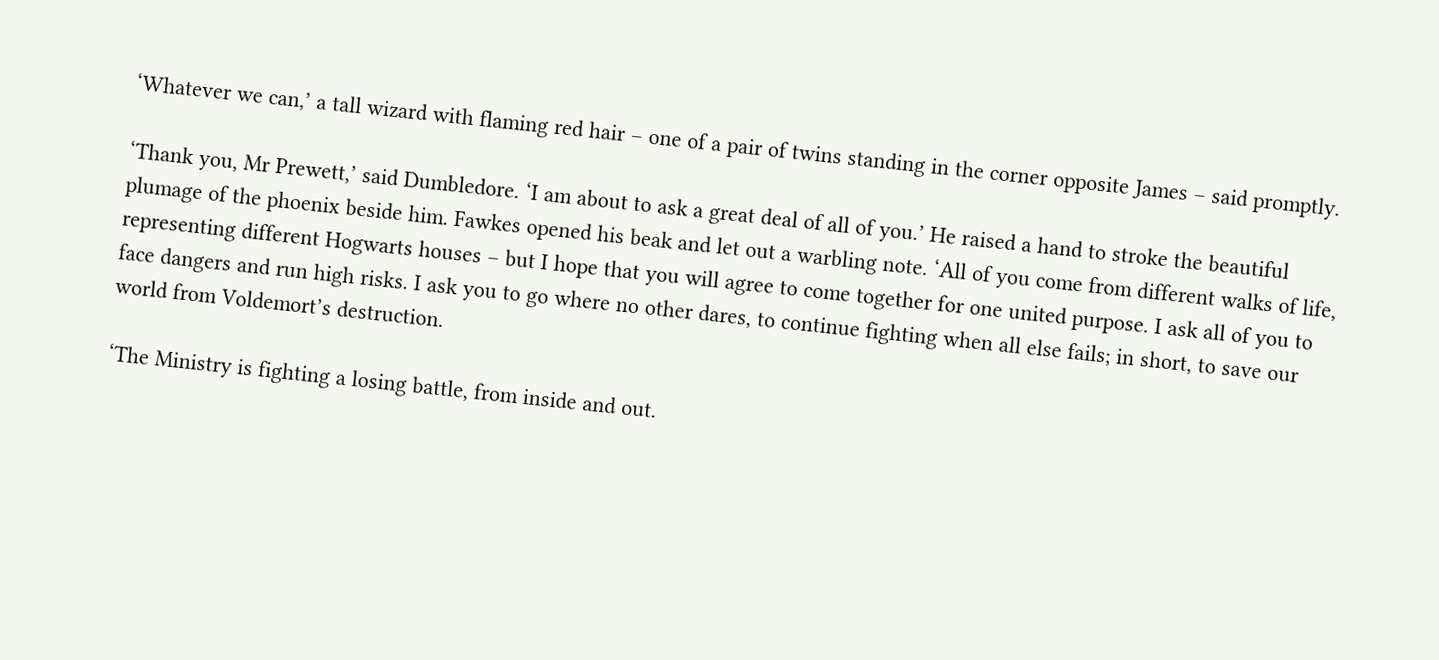‘Whatever we can,’ a tall wizard with flaming red hair – one of a pair of twins standing in the corner opposite James – said promptly.

‘Thank you, Mr Prewett,’ said Dumbledore. ‘I am about to ask a great deal of all of you.’ He raised a hand to stroke the beautiful plumage of the phoenix beside him. Fawkes opened his beak and let out a warbling note. ‘All of you come from different walks of life, representing different Hogwarts houses – but I hope that you will agree to come together for one united purpose. I ask all of you to face dangers and run high risks. I ask you to go where no other dares, to continue fighting when all else fails; in short, to save our world from Voldemort’s destruction.

‘The Ministry is fighting a losing battle, from inside and out.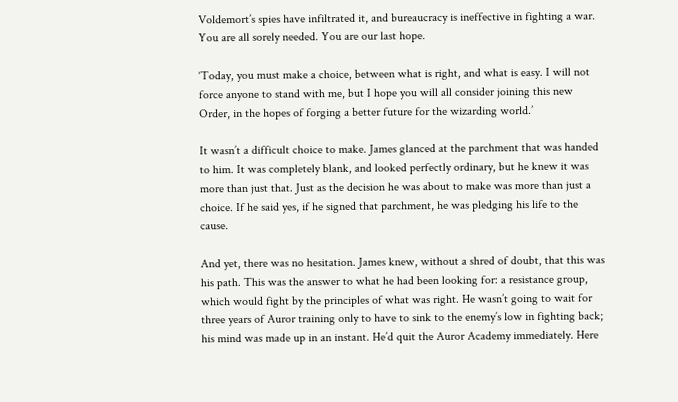Voldemort’s spies have infiltrated it, and bureaucracy is ineffective in fighting a war. You are all sorely needed. You are our last hope.

‘Today, you must make a choice, between what is right, and what is easy. I will not force anyone to stand with me, but I hope you will all consider joining this new Order, in the hopes of forging a better future for the wizarding world.’

It wasn’t a difficult choice to make. James glanced at the parchment that was handed to him. It was completely blank, and looked perfectly ordinary, but he knew it was more than just that. Just as the decision he was about to make was more than just a choice. If he said yes, if he signed that parchment, he was pledging his life to the cause.

And yet, there was no hesitation. James knew, without a shred of doubt, that this was his path. This was the answer to what he had been looking for: a resistance group, which would fight by the principles of what was right. He wasn’t going to wait for three years of Auror training only to have to sink to the enemy’s low in fighting back; his mind was made up in an instant. He’d quit the Auror Academy immediately. Here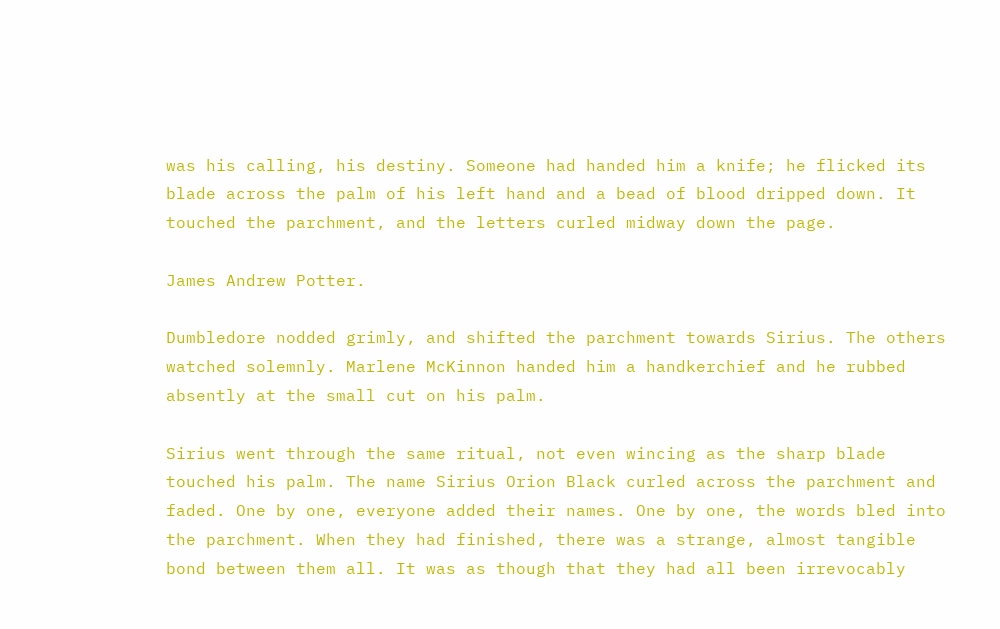was his calling, his destiny. Someone had handed him a knife; he flicked its blade across the palm of his left hand and a bead of blood dripped down. It touched the parchment, and the letters curled midway down the page.

James Andrew Potter.

Dumbledore nodded grimly, and shifted the parchment towards Sirius. The others watched solemnly. Marlene McKinnon handed him a handkerchief and he rubbed absently at the small cut on his palm.

Sirius went through the same ritual, not even wincing as the sharp blade touched his palm. The name Sirius Orion Black curled across the parchment and faded. One by one, everyone added their names. One by one, the words bled into the parchment. When they had finished, there was a strange, almost tangible bond between them all. It was as though that they had all been irrevocably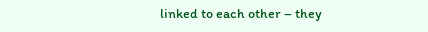linked to each other – they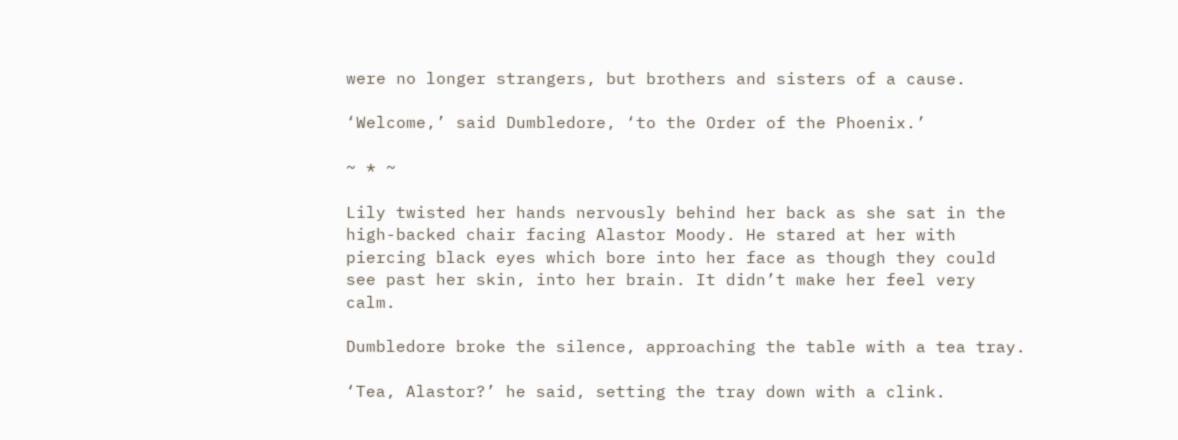were no longer strangers, but brothers and sisters of a cause.

‘Welcome,’ said Dumbledore, ‘to the Order of the Phoenix.’

~ * ~

Lily twisted her hands nervously behind her back as she sat in the high-backed chair facing Alastor Moody. He stared at her with piercing black eyes which bore into her face as though they could see past her skin, into her brain. It didn’t make her feel very calm.

Dumbledore broke the silence, approaching the table with a tea tray.

‘Tea, Alastor?’ he said, setting the tray down with a clink.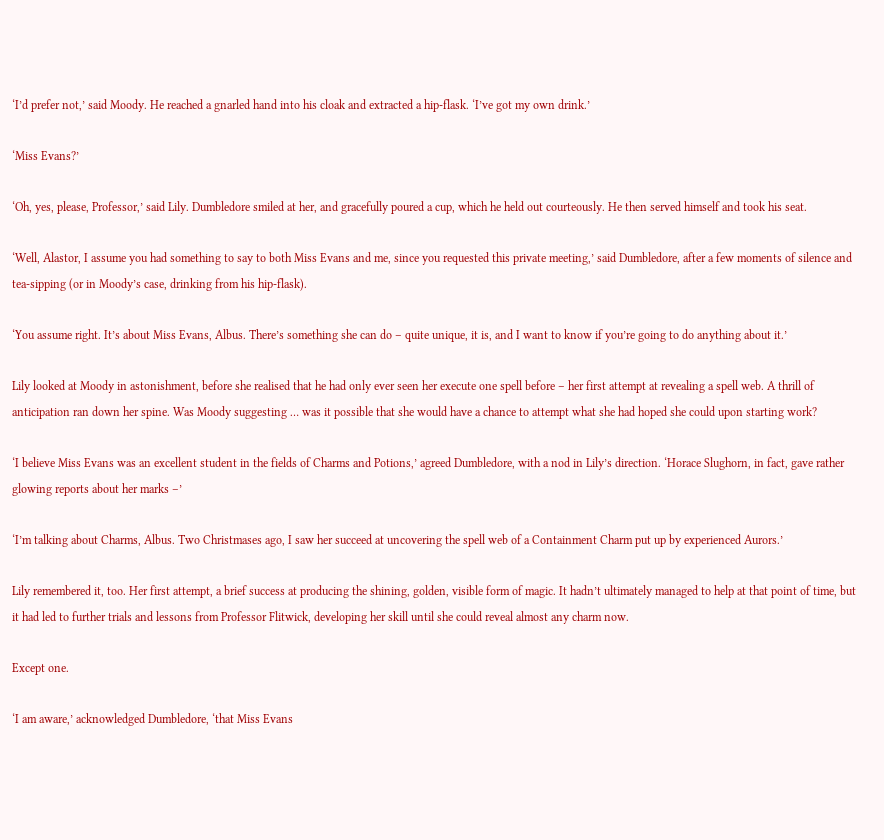‘I’d prefer not,’ said Moody. He reached a gnarled hand into his cloak and extracted a hip-flask. ‘I’ve got my own drink.’

‘Miss Evans?’

‘Oh, yes, please, Professor,’ said Lily. Dumbledore smiled at her, and gracefully poured a cup, which he held out courteously. He then served himself and took his seat.

‘Well, Alastor, I assume you had something to say to both Miss Evans and me, since you requested this private meeting,’ said Dumbledore, after a few moments of silence and tea-sipping (or in Moody’s case, drinking from his hip-flask).

‘You assume right. It’s about Miss Evans, Albus. There’s something she can do – quite unique, it is, and I want to know if you’re going to do anything about it.’

Lily looked at Moody in astonishment, before she realised that he had only ever seen her execute one spell before – her first attempt at revealing a spell web. A thrill of anticipation ran down her spine. Was Moody suggesting … was it possible that she would have a chance to attempt what she had hoped she could upon starting work?

‘I believe Miss Evans was an excellent student in the fields of Charms and Potions,’ agreed Dumbledore, with a nod in Lily’s direction. ‘Horace Slughorn, in fact, gave rather glowing reports about her marks –’

‘I’m talking about Charms, Albus. Two Christmases ago, I saw her succeed at uncovering the spell web of a Containment Charm put up by experienced Aurors.’

Lily remembered it, too. Her first attempt, a brief success at producing the shining, golden, visible form of magic. It hadn’t ultimately managed to help at that point of time, but it had led to further trials and lessons from Professor Flitwick, developing her skill until she could reveal almost any charm now.

Except one.

‘I am aware,’ acknowledged Dumbledore, ‘that Miss Evans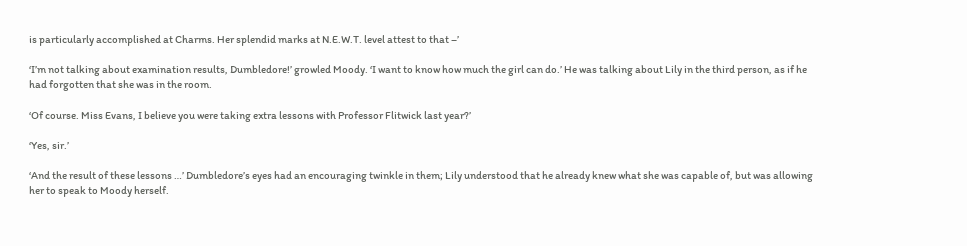is particularly accomplished at Charms. Her splendid marks at N.E.W.T. level attest to that –’

‘I’m not talking about examination results, Dumbledore!’ growled Moody. ‘I want to know how much the girl can do.’ He was talking about Lily in the third person, as if he had forgotten that she was in the room.

‘Of course. Miss Evans, I believe you were taking extra lessons with Professor Flitwick last year?’

‘Yes, sir.’

‘And the result of these lessons …’ Dumbledore’s eyes had an encouraging twinkle in them; Lily understood that he already knew what she was capable of, but was allowing her to speak to Moody herself.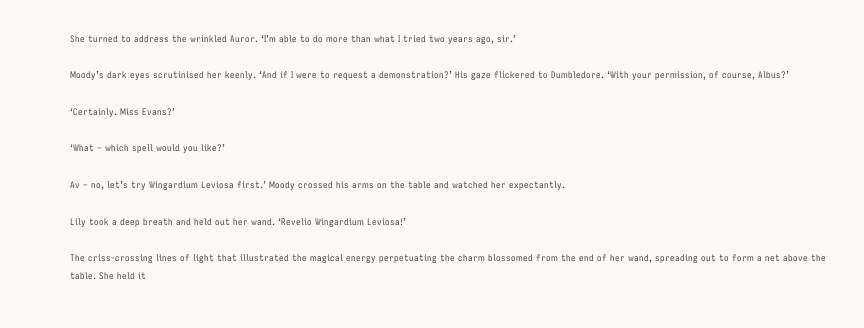She turned to address the wrinkled Auror. ‘I’m able to do more than what I tried two years ago, sir.’

Moody’s dark eyes scrutinised her keenly. ‘And if I were to request a demonstration?’ His gaze flickered to Dumbledore. ‘With your permission, of course, Albus?’

‘Certainly. Miss Evans?’

‘What – which spell would you like?’

Av – no, let’s try Wingardium Leviosa first.’ Moody crossed his arms on the table and watched her expectantly.

Lily took a deep breath and held out her wand. ‘Revelio Wingardium Leviosa!’

The criss-crossing lines of light that illustrated the magical energy perpetuating the charm blossomed from the end of her wand, spreading out to form a net above the table. She held it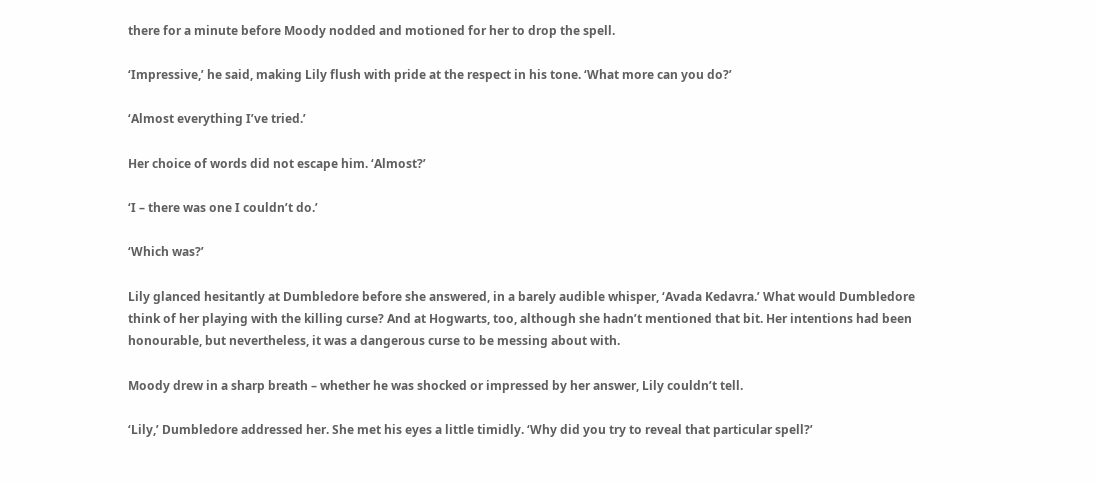there for a minute before Moody nodded and motioned for her to drop the spell.

‘Impressive,’ he said, making Lily flush with pride at the respect in his tone. ‘What more can you do?’

‘Almost everything I’ve tried.’

Her choice of words did not escape him. ‘Almost?’

‘I – there was one I couldn’t do.’

‘Which was?’

Lily glanced hesitantly at Dumbledore before she answered, in a barely audible whisper, ‘Avada Kedavra.’ What would Dumbledore think of her playing with the killing curse? And at Hogwarts, too, although she hadn’t mentioned that bit. Her intentions had been honourable, but nevertheless, it was a dangerous curse to be messing about with.

Moody drew in a sharp breath – whether he was shocked or impressed by her answer, Lily couldn’t tell.

‘Lily,’ Dumbledore addressed her. She met his eyes a little timidly. ‘Why did you try to reveal that particular spell?’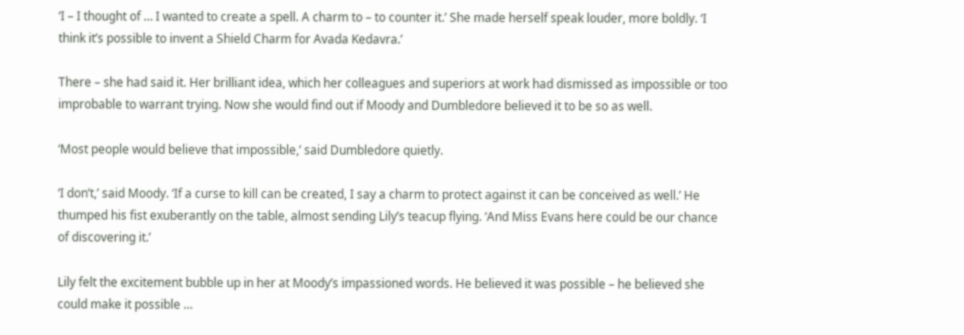‘I – I thought of … I wanted to create a spell. A charm to – to counter it.’ She made herself speak louder, more boldly. ‘I think it’s possible to invent a Shield Charm for Avada Kedavra.’

There – she had said it. Her brilliant idea, which her colleagues and superiors at work had dismissed as impossible or too improbable to warrant trying. Now she would find out if Moody and Dumbledore believed it to be so as well.

‘Most people would believe that impossible,’ said Dumbledore quietly.

‘I don’t,’ said Moody. ‘If a curse to kill can be created, I say a charm to protect against it can be conceived as well.’ He thumped his fist exuberantly on the table, almost sending Lily’s teacup flying. ‘And Miss Evans here could be our chance of discovering it.’

Lily felt the excitement bubble up in her at Moody’s impassioned words. He believed it was possible – he believed she could make it possible …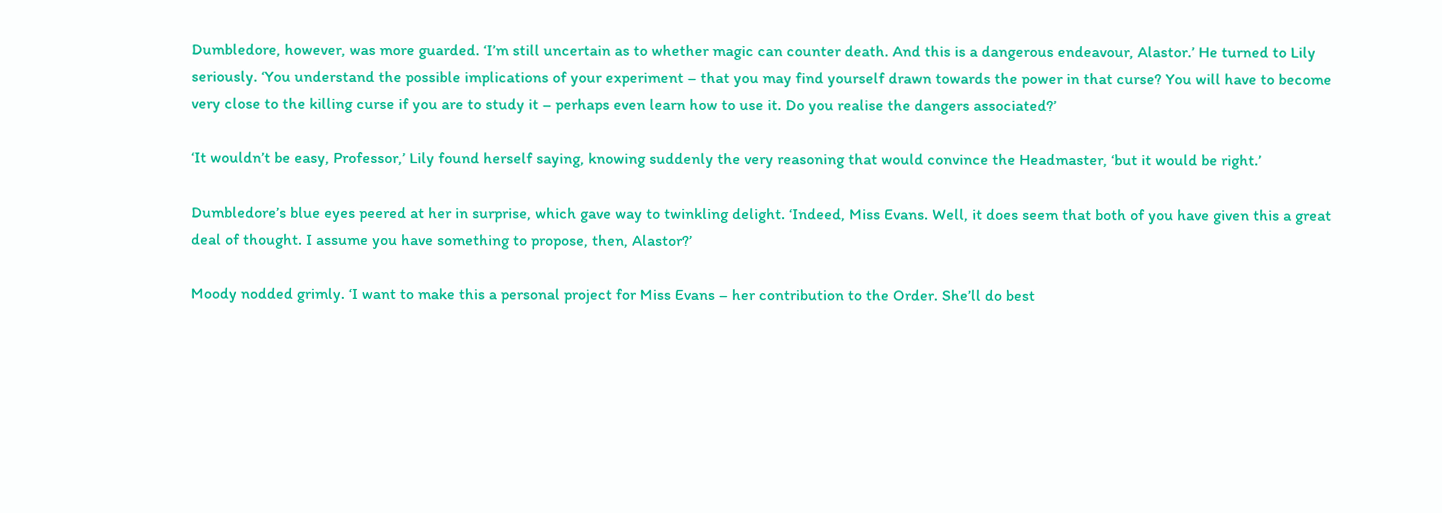Dumbledore, however, was more guarded. ‘I’m still uncertain as to whether magic can counter death. And this is a dangerous endeavour, Alastor.’ He turned to Lily seriously. ‘You understand the possible implications of your experiment – that you may find yourself drawn towards the power in that curse? You will have to become very close to the killing curse if you are to study it – perhaps even learn how to use it. Do you realise the dangers associated?’

‘It wouldn’t be easy, Professor,’ Lily found herself saying, knowing suddenly the very reasoning that would convince the Headmaster, ‘but it would be right.’

Dumbledore’s blue eyes peered at her in surprise, which gave way to twinkling delight. ‘Indeed, Miss Evans. Well, it does seem that both of you have given this a great deal of thought. I assume you have something to propose, then, Alastor?’

Moody nodded grimly. ‘I want to make this a personal project for Miss Evans – her contribution to the Order. She’ll do best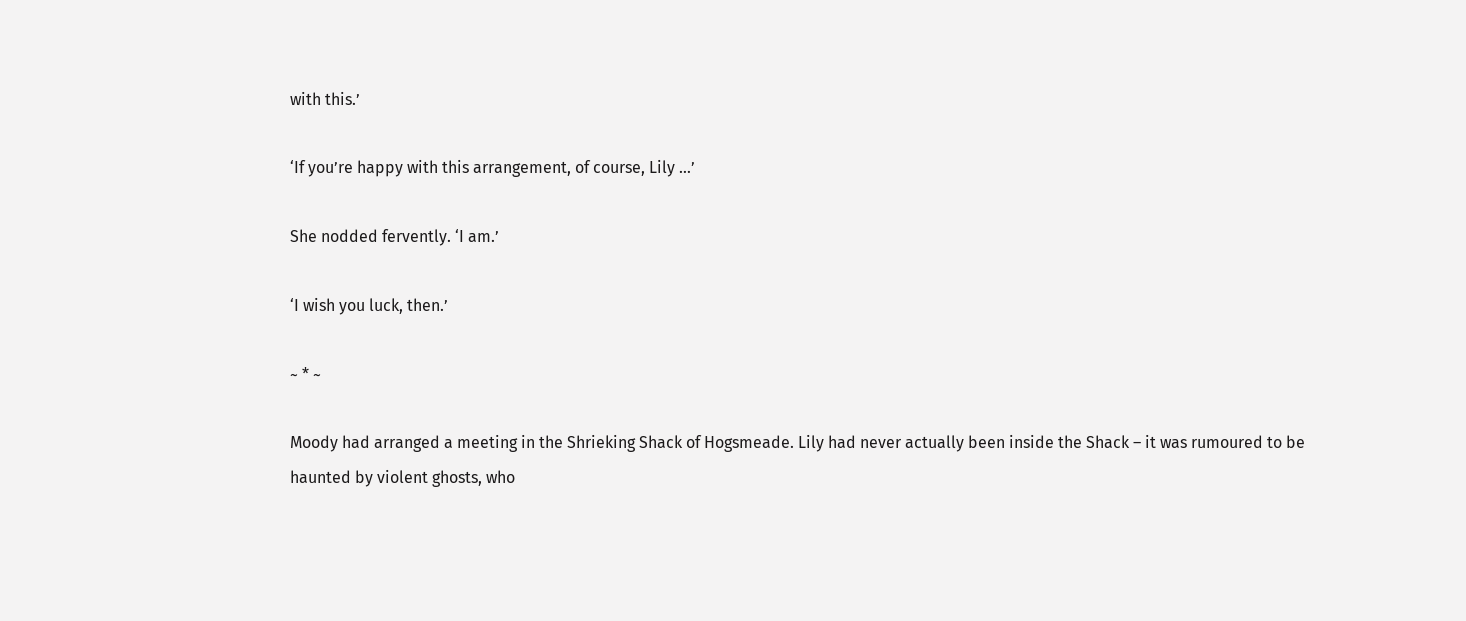with this.’

‘If you’re happy with this arrangement, of course, Lily …’

She nodded fervently. ‘I am.’

‘I wish you luck, then.’

~ * ~

Moody had arranged a meeting in the Shrieking Shack of Hogsmeade. Lily had never actually been inside the Shack – it was rumoured to be haunted by violent ghosts, who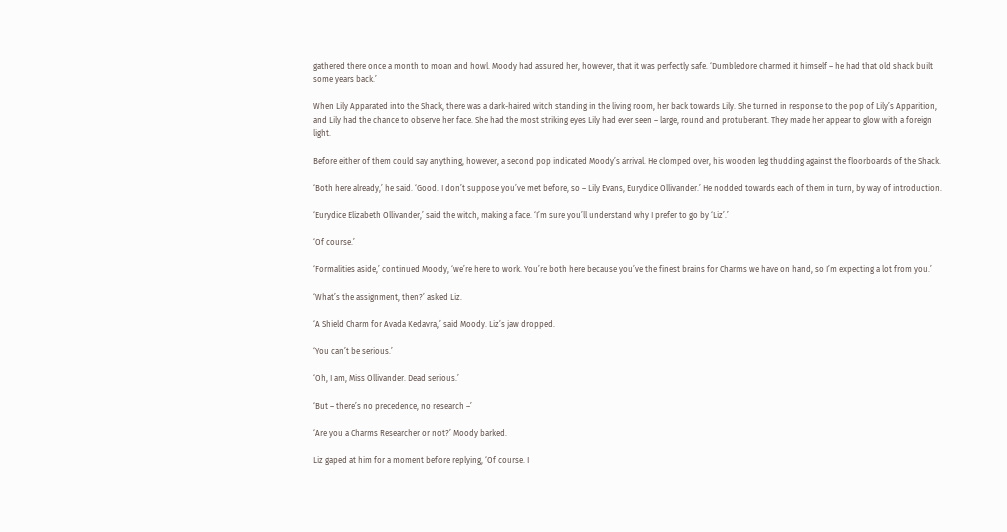gathered there once a month to moan and howl. Moody had assured her, however, that it was perfectly safe. ‘Dumbledore charmed it himself – he had that old shack built some years back.’

When Lily Apparated into the Shack, there was a dark-haired witch standing in the living room, her back towards Lily. She turned in response to the pop of Lily’s Apparition, and Lily had the chance to observe her face. She had the most striking eyes Lily had ever seen – large, round and protuberant. They made her appear to glow with a foreign light.

Before either of them could say anything, however, a second pop indicated Moody’s arrival. He clomped over, his wooden leg thudding against the floorboards of the Shack.

‘Both here already,’ he said. ‘Good. I don’t suppose you’ve met before, so – Lily Evans, Eurydice Ollivander.’ He nodded towards each of them in turn, by way of introduction.

‘Eurydice Elizabeth Ollivander,’ said the witch, making a face. ‘I’m sure you’ll understand why I prefer to go by ‘Liz’.’

‘Of course.’

‘Formalities aside,’ continued Moody, ‘we’re here to work. You’re both here because you’ve the finest brains for Charms we have on hand, so I’m expecting a lot from you.’

‘What’s the assignment, then?’ asked Liz.

‘A Shield Charm for Avada Kedavra,’ said Moody. Liz’s jaw dropped.

‘You can’t be serious.’

‘Oh, I am, Miss Ollivander. Dead serious.’

‘But – there’s no precedence, no research –’

‘Are you a Charms Researcher or not?’ Moody barked.

Liz gaped at him for a moment before replying, ‘Of course. I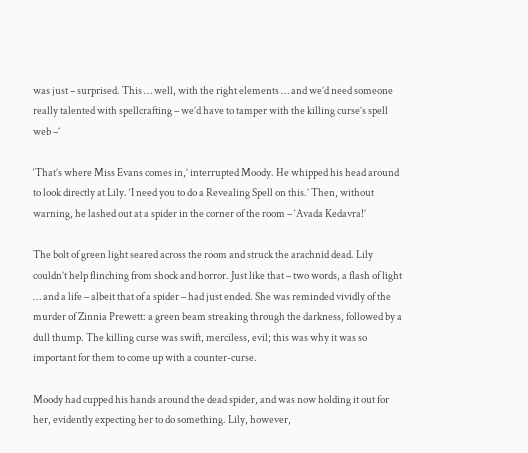was just – surprised. This … well, with the right elements … and we’d need someone really talented with spellcrafting – we’d have to tamper with the killing curse’s spell web –’

‘That’s where Miss Evans comes in,’ interrupted Moody. He whipped his head around to look directly at Lily. ‘I need you to do a Revealing Spell on this.’ Then, without warning, he lashed out at a spider in the corner of the room – ‘Avada Kedavra!’

The bolt of green light seared across the room and struck the arachnid dead. Lily couldn’t help flinching from shock and horror. Just like that – two words, a flash of light … and a life – albeit that of a spider – had just ended. She was reminded vividly of the murder of Zinnia Prewett: a green beam streaking through the darkness, followed by a dull thump. The killing curse was swift, merciless, evil; this was why it was so important for them to come up with a counter-curse.

Moody had cupped his hands around the dead spider, and was now holding it out for her, evidently expecting her to do something. Lily, however,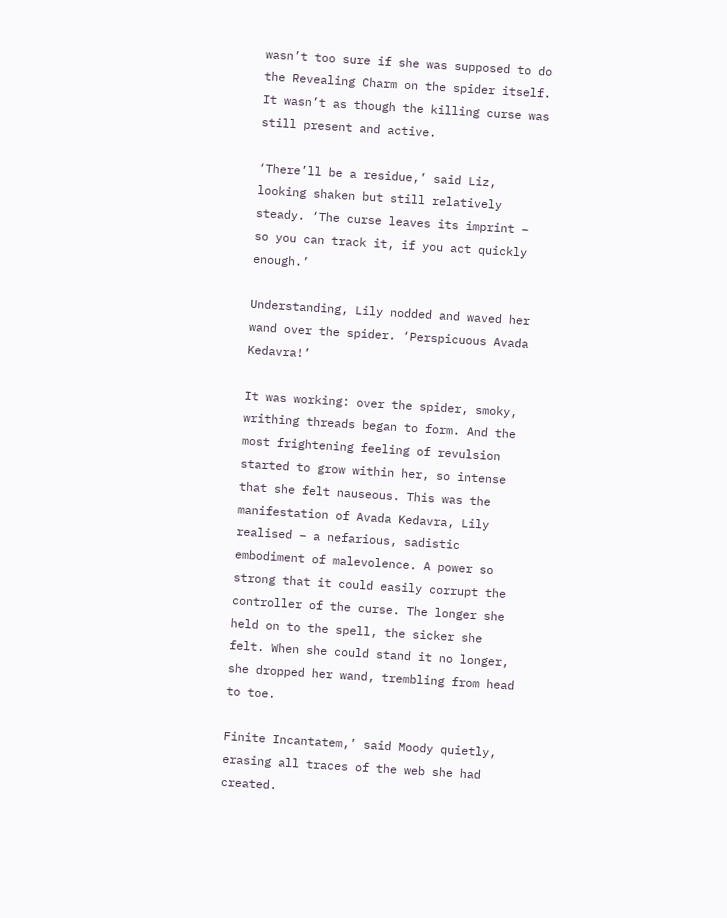wasn’t too sure if she was supposed to do the Revealing Charm on the spider itself. It wasn’t as though the killing curse was still present and active.

‘There’ll be a residue,’ said Liz, looking shaken but still relatively steady. ‘The curse leaves its imprint – so you can track it, if you act quickly enough.’

Understanding, Lily nodded and waved her wand over the spider. ‘Perspicuous Avada Kedavra!’

It was working: over the spider, smoky, writhing threads began to form. And the most frightening feeling of revulsion started to grow within her, so intense that she felt nauseous. This was the manifestation of Avada Kedavra, Lily realised – a nefarious, sadistic embodiment of malevolence. A power so strong that it could easily corrupt the controller of the curse. The longer she held on to the spell, the sicker she felt. When she could stand it no longer, she dropped her wand, trembling from head to toe.

Finite Incantatem,’ said Moody quietly, erasing all traces of the web she had created.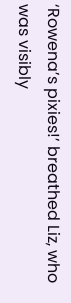‘Rowena’s pixies!’ breathed Liz, who was visibly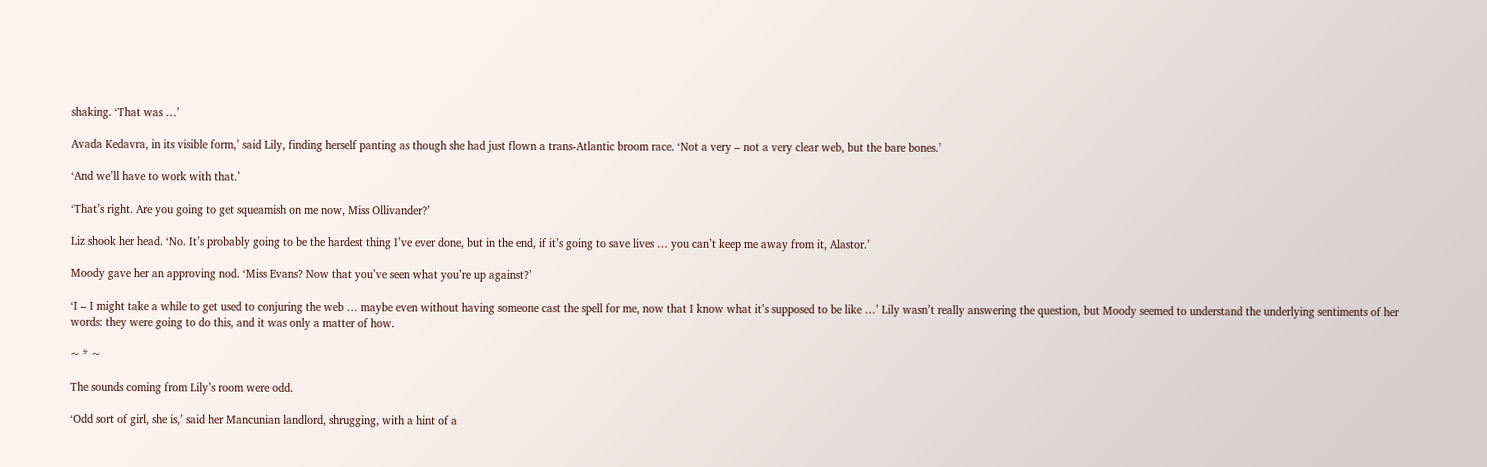shaking. ‘That was …’

Avada Kedavra, in its visible form,’ said Lily, finding herself panting as though she had just flown a trans-Atlantic broom race. ‘Not a very – not a very clear web, but the bare bones.’

‘And we’ll have to work with that.’

‘That’s right. Are you going to get squeamish on me now, Miss Ollivander?’

Liz shook her head. ‘No. It’s probably going to be the hardest thing I’ve ever done, but in the end, if it’s going to save lives … you can’t keep me away from it, Alastor.’

Moody gave her an approving nod. ‘Miss Evans? Now that you’ve seen what you’re up against?’

‘I – I might take a while to get used to conjuring the web … maybe even without having someone cast the spell for me, now that I know what it’s supposed to be like …’ Lily wasn’t really answering the question, but Moody seemed to understand the underlying sentiments of her words: they were going to do this, and it was only a matter of how.

~ * ~

The sounds coming from Lily’s room were odd.

‘Odd sort of girl, she is,’ said her Mancunian landlord, shrugging, with a hint of a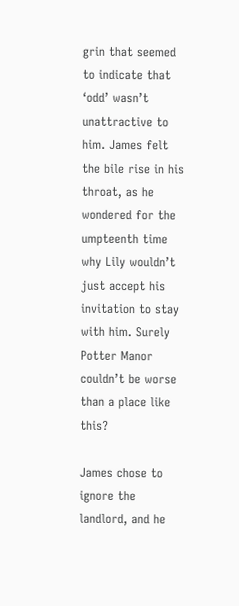grin that seemed to indicate that ‘odd’ wasn’t unattractive to him. James felt the bile rise in his throat, as he wondered for the umpteenth time why Lily wouldn’t just accept his invitation to stay with him. Surely Potter Manor couldn’t be worse than a place like this?

James chose to ignore the landlord, and he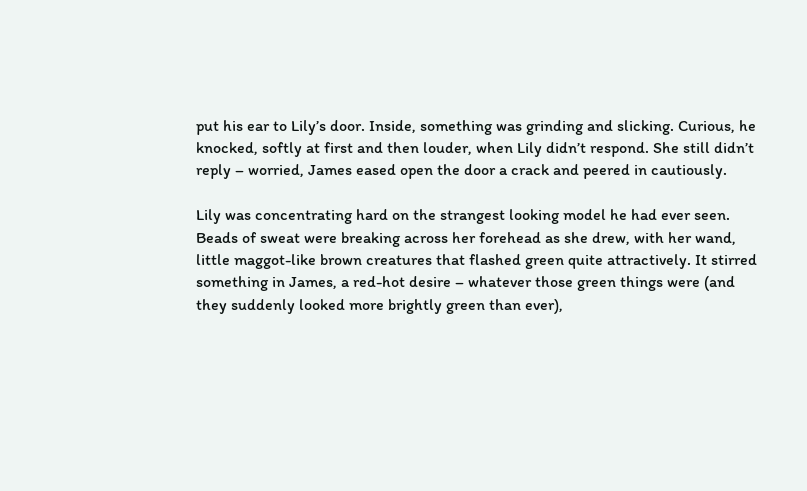put his ear to Lily’s door. Inside, something was grinding and slicking. Curious, he knocked, softly at first and then louder, when Lily didn’t respond. She still didn’t reply – worried, James eased open the door a crack and peered in cautiously.

Lily was concentrating hard on the strangest looking model he had ever seen. Beads of sweat were breaking across her forehead as she drew, with her wand, little maggot-like brown creatures that flashed green quite attractively. It stirred something in James, a red-hot desire – whatever those green things were (and they suddenly looked more brightly green than ever),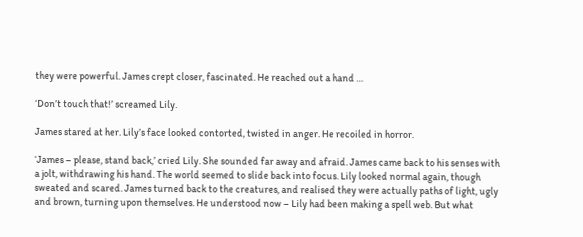they were powerful. James crept closer, fascinated. He reached out a hand …

‘Don’t touch that!’ screamed Lily.

James stared at her. Lily’s face looked contorted, twisted in anger. He recoiled in horror.

‘James – please, stand back,’ cried Lily. She sounded far away and afraid. James came back to his senses with a jolt, withdrawing his hand. The world seemed to slide back into focus. Lily looked normal again, though sweated and scared. James turned back to the creatures, and realised they were actually paths of light, ugly and brown, turning upon themselves. He understood now – Lily had been making a spell web. But what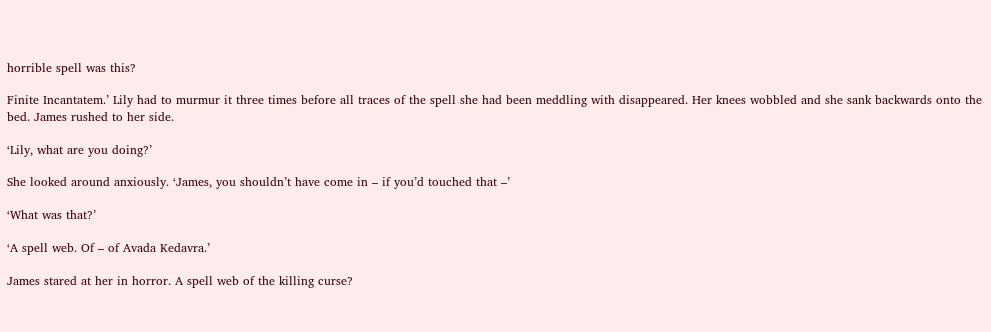horrible spell was this?

Finite Incantatem.’ Lily had to murmur it three times before all traces of the spell she had been meddling with disappeared. Her knees wobbled and she sank backwards onto the bed. James rushed to her side.

‘Lily, what are you doing?’

She looked around anxiously. ‘James, you shouldn’t have come in – if you’d touched that –’

‘What was that?’

‘A spell web. Of – of Avada Kedavra.’

James stared at her in horror. A spell web of the killing curse?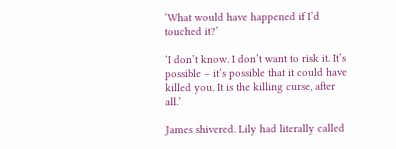‘What would have happened if I’d touched it?’

‘I don’t know. I don’t want to risk it. It’s possible – it’s possible that it could have killed you. It is the killing curse, after all.’

James shivered. Lily had literally called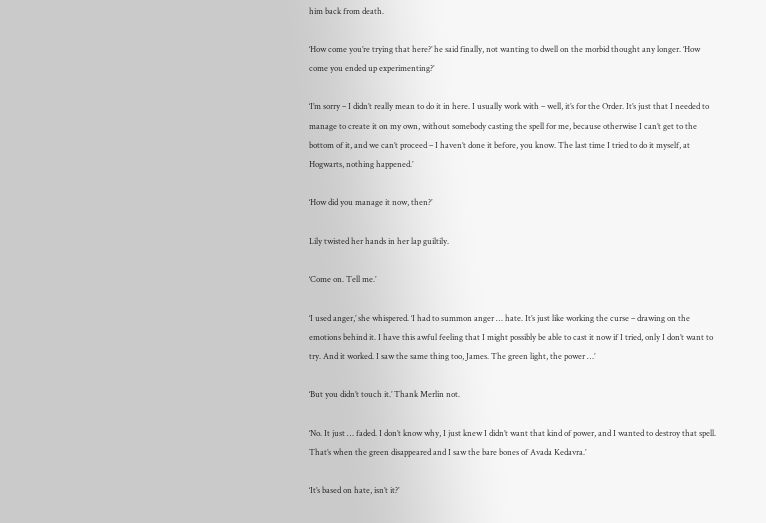him back from death.

‘How come you’re trying that here?’ he said finally, not wanting to dwell on the morbid thought any longer. ‘How come you ended up experimenting?’

‘I’m sorry – I didn’t really mean to do it in here. I usually work with – well, it’s for the Order. It’s just that I needed to manage to create it on my own, without somebody casting the spell for me, because otherwise I can’t get to the bottom of it, and we can’t proceed – I haven’t done it before, you know. The last time I tried to do it myself, at Hogwarts, nothing happened.’

‘How did you manage it now, then?’

Lily twisted her hands in her lap guiltily.

‘Come on. Tell me.’

‘I used anger,’ she whispered. ‘I had to summon anger … hate. It’s just like working the curse – drawing on the emotions behind it. I have this awful feeling that I might possibly be able to cast it now if I tried, only I don’t want to try. And it worked. I saw the same thing too, James. The green light, the power …’

‘But you didn’t touch it.’ Thank Merlin not.

‘No. It just … faded. I don’t know why, I just knew I didn’t want that kind of power, and I wanted to destroy that spell. That’s when the green disappeared and I saw the bare bones of Avada Kedavra.’

‘It’s based on hate, isn’t it?’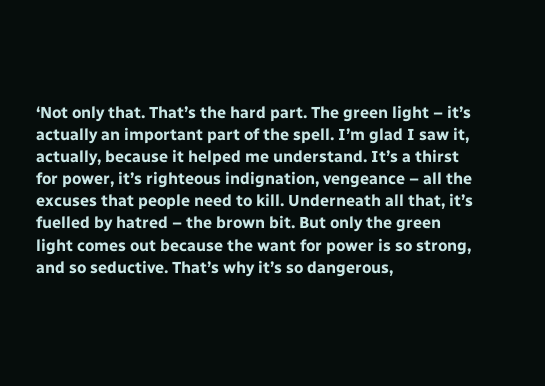‘Not only that. That’s the hard part. The green light – it’s actually an important part of the spell. I’m glad I saw it, actually, because it helped me understand. It’s a thirst for power, it’s righteous indignation, vengeance – all the excuses that people need to kill. Underneath all that, it’s fuelled by hatred – the brown bit. But only the green light comes out because the want for power is so strong, and so seductive. That’s why it’s so dangerous,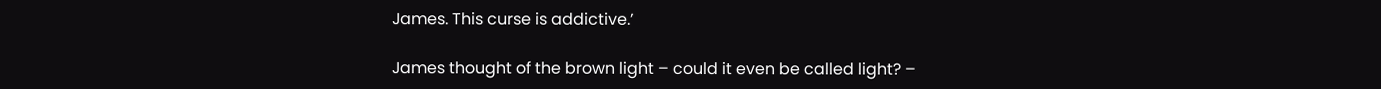James. This curse is addictive.’

James thought of the brown light – could it even be called light? –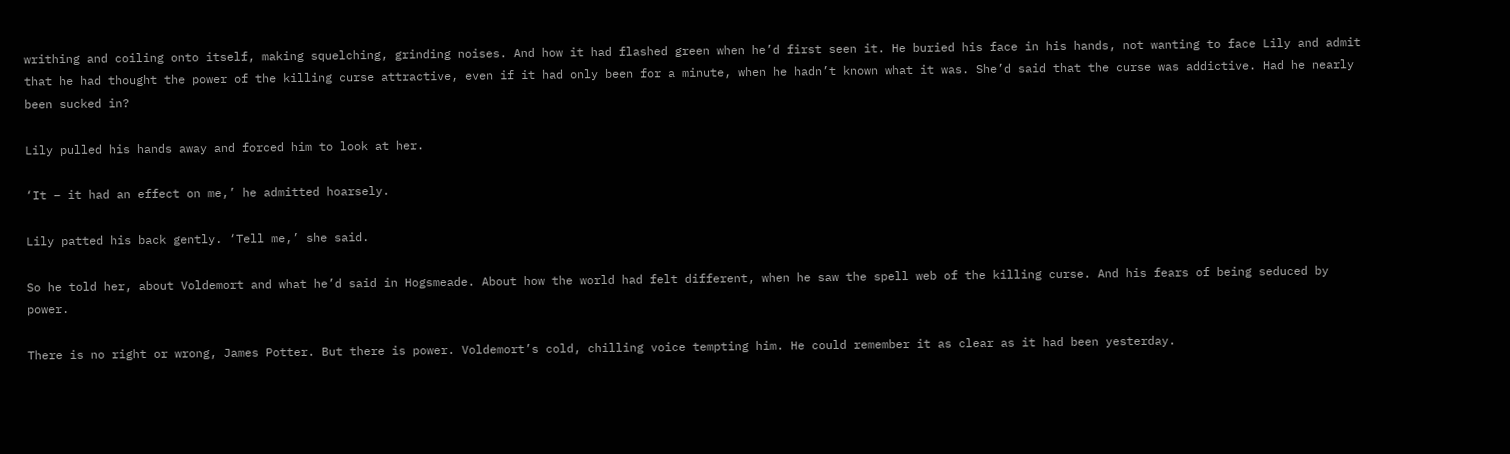writhing and coiling onto itself, making squelching, grinding noises. And how it had flashed green when he’d first seen it. He buried his face in his hands, not wanting to face Lily and admit that he had thought the power of the killing curse attractive, even if it had only been for a minute, when he hadn’t known what it was. She’d said that the curse was addictive. Had he nearly been sucked in?

Lily pulled his hands away and forced him to look at her.

‘It – it had an effect on me,’ he admitted hoarsely.

Lily patted his back gently. ‘Tell me,’ she said.

So he told her, about Voldemort and what he’d said in Hogsmeade. About how the world had felt different, when he saw the spell web of the killing curse. And his fears of being seduced by power.

There is no right or wrong, James Potter. But there is power. Voldemort’s cold, chilling voice tempting him. He could remember it as clear as it had been yesterday.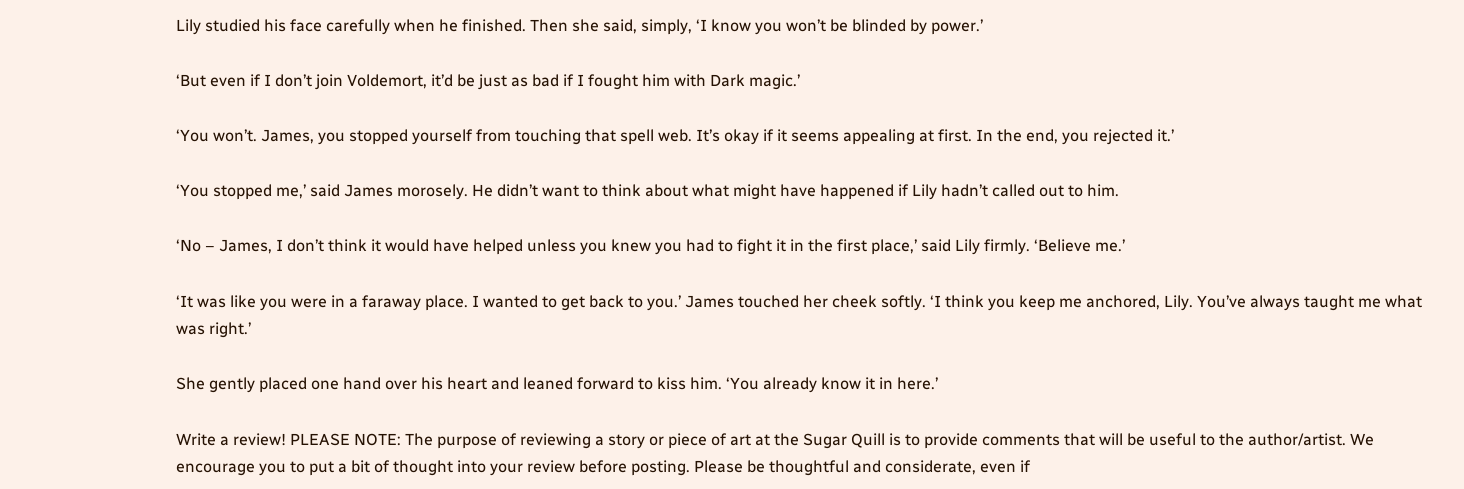Lily studied his face carefully when he finished. Then she said, simply, ‘I know you won’t be blinded by power.’

‘But even if I don’t join Voldemort, it’d be just as bad if I fought him with Dark magic.’

‘You won’t. James, you stopped yourself from touching that spell web. It’s okay if it seems appealing at first. In the end, you rejected it.’

‘You stopped me,’ said James morosely. He didn’t want to think about what might have happened if Lily hadn’t called out to him.

‘No – James, I don’t think it would have helped unless you knew you had to fight it in the first place,’ said Lily firmly. ‘Believe me.’

‘It was like you were in a faraway place. I wanted to get back to you.’ James touched her cheek softly. ‘I think you keep me anchored, Lily. You’ve always taught me what was right.’

She gently placed one hand over his heart and leaned forward to kiss him. ‘You already know it in here.’

Write a review! PLEASE NOTE: The purpose of reviewing a story or piece of art at the Sugar Quill is to provide comments that will be useful to the author/artist. We encourage you to put a bit of thought into your review before posting. Please be thoughtful and considerate, even if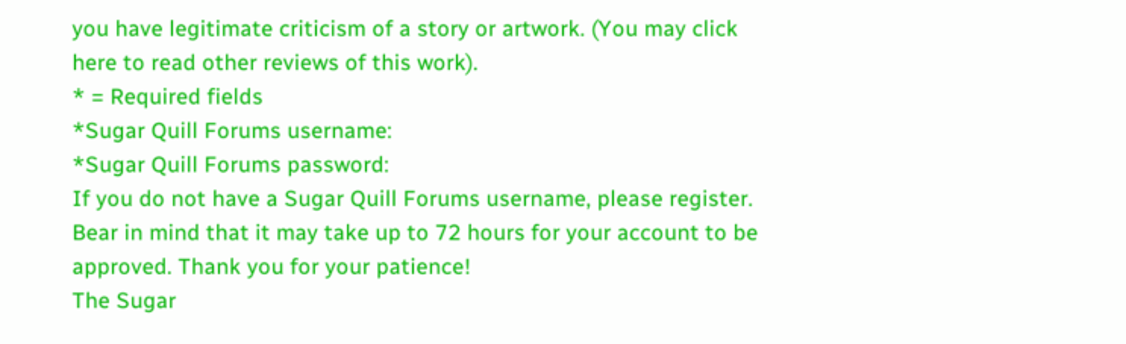you have legitimate criticism of a story or artwork. (You may click here to read other reviews of this work).
* = Required fields
*Sugar Quill Forums username:
*Sugar Quill Forums password:
If you do not have a Sugar Quill Forums username, please register. Bear in mind that it may take up to 72 hours for your account to be approved. Thank you for your patience!
The Sugar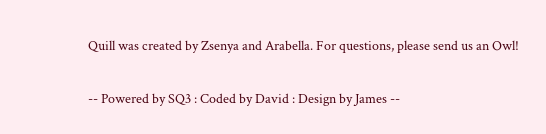Quill was created by Zsenya and Arabella. For questions, please send us an Owl!

-- Powered by SQ3 : Coded by David : Design by James --